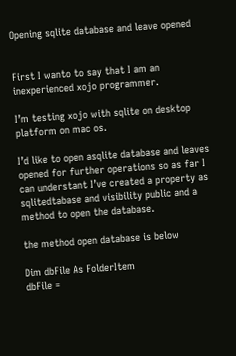Opening sqlite database and leave opened


First I wanto to say that I am an inexperienced xojo programmer.

I’m testing xojo with sqlite on desktop platform on mac os.

I’d like to open asqlite database and leaves opened for further operations so as far I can understant I’ve created a property as sqlitedtabase and visibility public and a method to open the database.

the method open database is below

Dim dbFile As FolderItem
dbFile =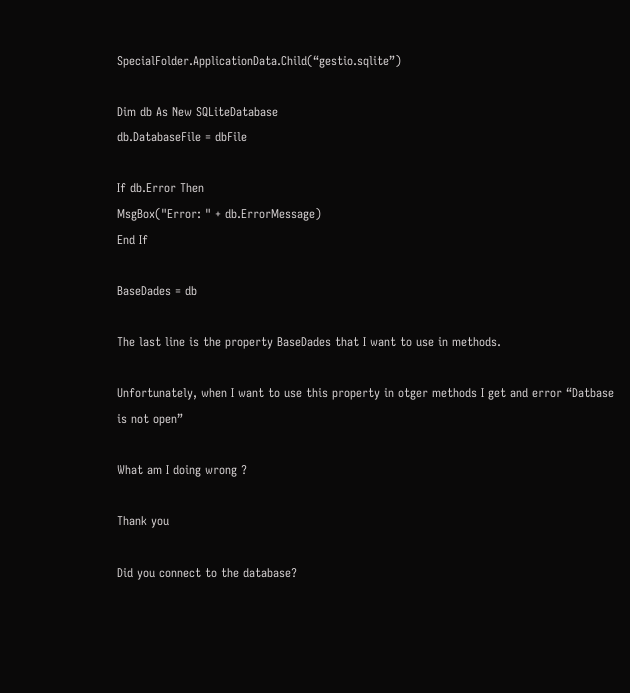SpecialFolder.ApplicationData.Child(“gestio.sqlite”)

Dim db As New SQLiteDatabase
db.DatabaseFile = dbFile

If db.Error Then
MsgBox("Error: " + db.ErrorMessage)
End If

BaseDades = db

The last line is the property BaseDades that I want to use in methods.

Unfortunately, when I want to use this property in otger methods I get and error “Datbase is not open”

What am I doing wrong ?

Thank you

Did you connect to the database?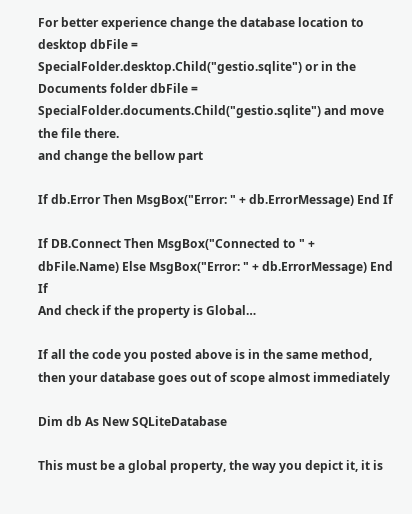For better experience change the database location to desktop dbFile = SpecialFolder.desktop.Child("gestio.sqlite") or in the Documents folder dbFile = SpecialFolder.documents.Child("gestio.sqlite") and move the file there.
and change the bellow part

If db.Error Then MsgBox("Error: " + db.ErrorMessage) End If

If DB.Connect Then MsgBox("Connected to " + dbFile.Name) Else MsgBox("Error: " + db.ErrorMessage) End If
And check if the property is Global…

If all the code you posted above is in the same method, then your database goes out of scope almost immediately

Dim db As New SQLiteDatabase

This must be a global property, the way you depict it, it is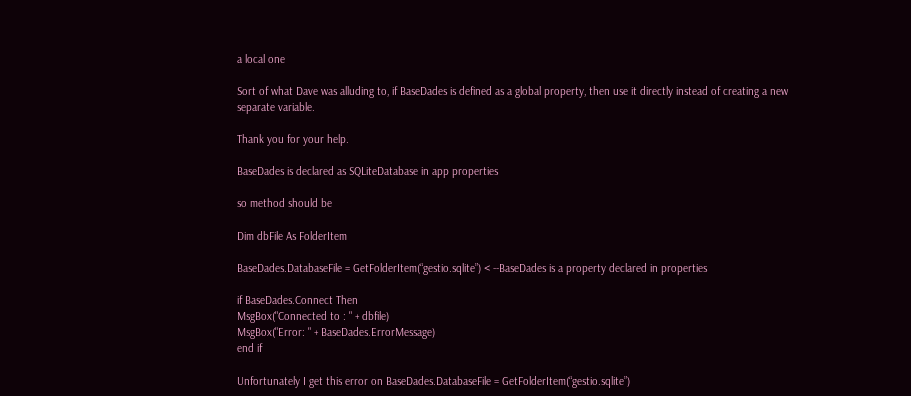a local one

Sort of what Dave was alluding to, if BaseDades is defined as a global property, then use it directly instead of creating a new separate variable.

Thank you for your help.

BaseDades is declared as SQLiteDatabase in app properties

so method should be

Dim dbFile As FolderItem

BaseDades.DatabaseFile = GetFolderItem(“gestio.sqlite”) < --BaseDades is a property declared in properties

if BaseDades.Connect Then
MsgBox("Connected to : " + dbfile)
MsgBox("Error: " + BaseDades.ErrorMessage)
end if

Unfortunately I get this error on BaseDades.DatabaseFile = GetFolderItem(“gestio.sqlite”)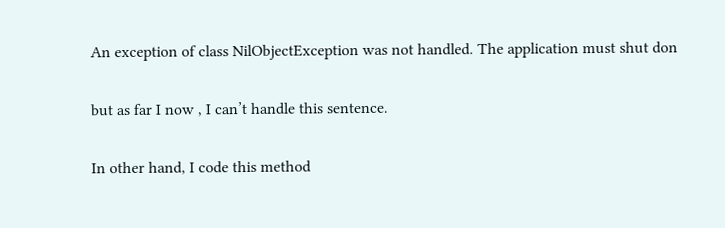An exception of class NilObjectException was not handled. The application must shut don

but as far I now , I can’t handle this sentence.

In other hand, I code this method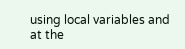using local variables and at the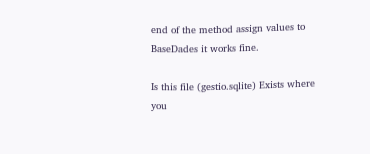end of the method assign values to BaseDades it works fine.

Is this file (gestio.sqlite) Exists where you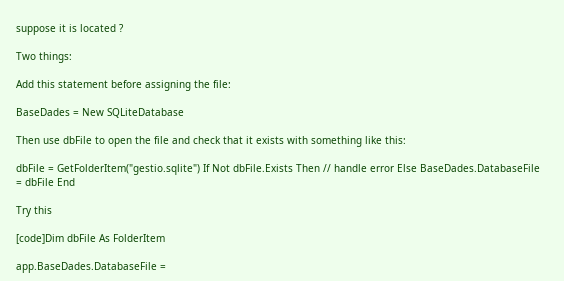suppose it is located ?

Two things:

Add this statement before assigning the file:

BaseDades = New SQLiteDatabase

Then use dbFile to open the file and check that it exists with something like this:

dbFile = GetFolderItem("gestio.sqlite") If Not dbFile.Exists Then // handle error Else BaseDades.DatabaseFile = dbFile End

Try this

[code]Dim dbFile As FolderItem

app.BaseDades.DatabaseFile =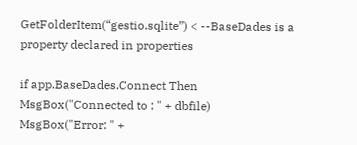GetFolderItem(“gestio.sqlite”) < --BaseDades is a property declared in properties

if app.BaseDades.Connect Then
MsgBox("Connected to : " + dbfile)
MsgBox("Error: " +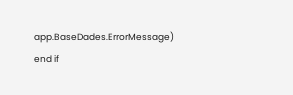app.BaseDades.ErrorMessage)
end if